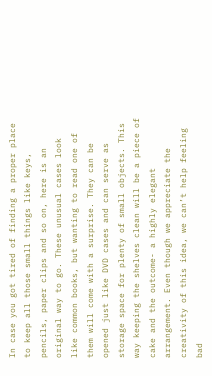In case you got tired of finding a proper place to keep all those small things like keys, pencils, paper clips and so on, here is an original way to go. These unusual cases look like common books, but wanting to read one of them will come with a surprise. They can be opened just like DVD cases and can serve as storage space for plenty of small objects. This way keeping the shelves clean will be a piece of cake and the outcome- a highly elegant arrangement. Even though we appreciate the creativity of this idea, we can’t help feeling bad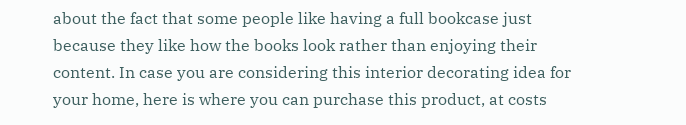about the fact that some people like having a full bookcase just because they like how the books look rather than enjoying their content. In case you are considering this interior decorating idea for your home, here is where you can purchase this product, at costs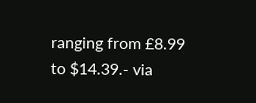ranging from £8.99 to $14.39.- via